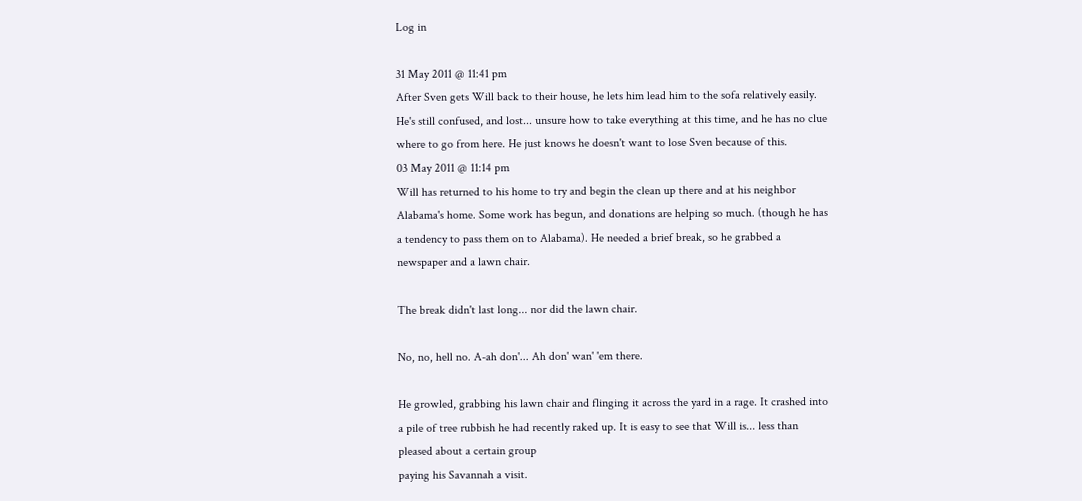Log in

31 May 2011 @ 11:41 pm
After Sven gets Will back to their house, he lets him lead him to the sofa relatively easily. He's still confused, and lost... unsure how to take everything at this time, and he has no clue where to go from here. He just knows he doesn't want to lose Sven because of this.
03 May 2011 @ 11:14 pm
Will has returned to his home to try and begin the clean up there and at his neighbor Alabama's home. Some work has begun, and donations are helping so much. (though he has a tendency to pass them on to Alabama). He needed a brief break, so he grabbed a newspaper and a lawn chair.

The break didn't last long... nor did the lawn chair.

No, no, hell no. A-ah don'... Ah don' wan' 'em there.

He growled, grabbing his lawn chair and flinging it across the yard in a rage. It crashed into a pile of tree rubbish he had recently raked up. It is easy to see that Will is... less than pleased about a certain group
paying his Savannah a visit.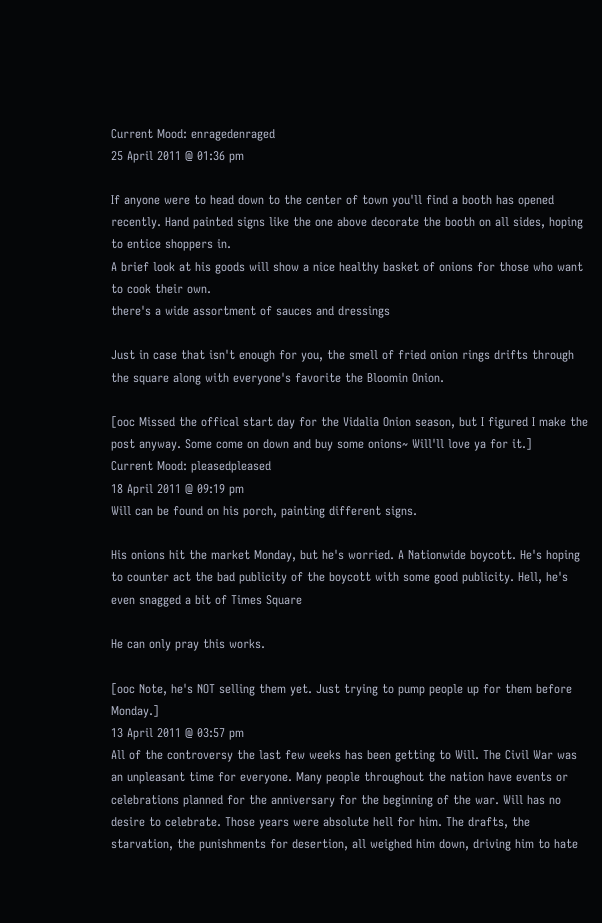Current Mood: enragedenraged
25 April 2011 @ 01:36 pm

If anyone were to head down to the center of town you'll find a booth has opened recently. Hand painted signs like the one above decorate the booth on all sides, hoping to entice shoppers in.
A brief look at his goods will show a nice healthy basket of onions for those who want to cook their own.
there's a wide assortment of sauces and dressings

Just in case that isn't enough for you, the smell of fried onion rings drifts through the square along with everyone's favorite the Bloomin Onion.

[ooc Missed the offical start day for the Vidalia Onion season, but I figured I make the post anyway. Some come on down and buy some onions~ Will'll love ya for it.]
Current Mood: pleasedpleased
18 April 2011 @ 09:19 pm
Will can be found on his porch, painting different signs.

His onions hit the market Monday, but he's worried. A Nationwide boycott. He's hoping to counter act the bad publicity of the boycott with some good publicity. Hell, he's even snagged a bit of Times Square

He can only pray this works.

[ooc Note, he's NOT selling them yet. Just trying to pump people up for them before Monday.]
13 April 2011 @ 03:57 pm
All of the controversy the last few weeks has been getting to Will. The Civil War was an unpleasant time for everyone. Many people throughout the nation have events or celebrations planned for the anniversary for the beginning of the war. Will has no desire to celebrate. Those years were absolute hell for him. The drafts, the starvation, the punishments for desertion, all weighed him down, driving him to hate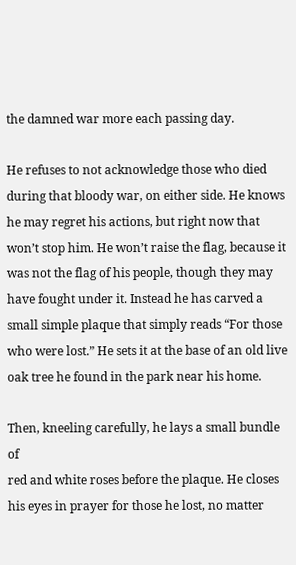the damned war more each passing day.

He refuses to not acknowledge those who died during that bloody war, on either side. He knows he may regret his actions, but right now that won’t stop him. He won’t raise the flag, because it was not the flag of his people, though they may have fought under it. Instead he has carved a small simple plaque that simply reads “For those who were lost.” He sets it at the base of an old live oak tree he found in the park near his home.

Then, kneeling carefully, he lays a small bundle of
red and white roses before the plaque. He closes his eyes in prayer for those he lost, no matter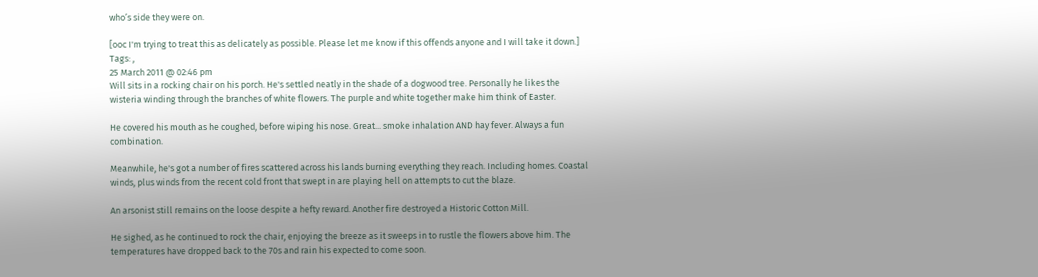who’s side they were on.

[ooc I'm trying to treat this as delicately as possible. Please let me know if this offends anyone and I will take it down.]
Tags: ,
25 March 2011 @ 02:46 pm
Will sits in a rocking chair on his porch. He's settled neatly in the shade of a dogwood tree. Personally he likes the wisteria winding through the branches of white flowers. The purple and white together make him think of Easter.

He covered his mouth as he coughed, before wiping his nose. Great... smoke inhalation AND hay fever. Always a fun combination.

Meanwhile, he's got a number of fires scattered across his lands burning everything they reach. Including homes. Coastal winds, plus winds from the recent cold front that swept in are playing hell on attempts to cut the blaze.

An arsonist still remains on the loose despite a hefty reward. Another fire destroyed a Historic Cotton Mill.

He sighed, as he continued to rock the chair, enjoying the breeze as it sweeps in to rustle the flowers above him. The temperatures have dropped back to the 70s and rain his expected to come soon.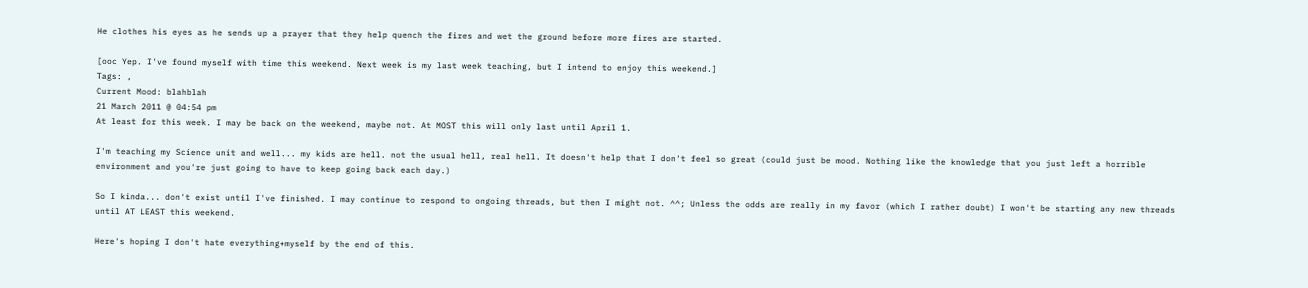He clothes his eyes as he sends up a prayer that they help quench the fires and wet the ground before more fires are started.

[ooc Yep. I've found myself with time this weekend. Next week is my last week teaching, but I intend to enjoy this weekend.]
Tags: ,
Current Mood: blahblah
21 March 2011 @ 04:54 pm
At least for this week. I may be back on the weekend, maybe not. At MOST this will only last until April 1.

I'm teaching my Science unit and well... my kids are hell. not the usual hell, real hell. It doesn't help that I don't feel so great (could just be mood. Nothing like the knowledge that you just left a horrible environment and you're just going to have to keep going back each day.)

So I kinda... don't exist until I've finished. I may continue to respond to ongoing threads, but then I might not. ^^; Unless the odds are really in my favor (which I rather doubt) I won't be starting any new threads until AT LEAST this weekend.

Here's hoping I don't hate everything+myself by the end of this.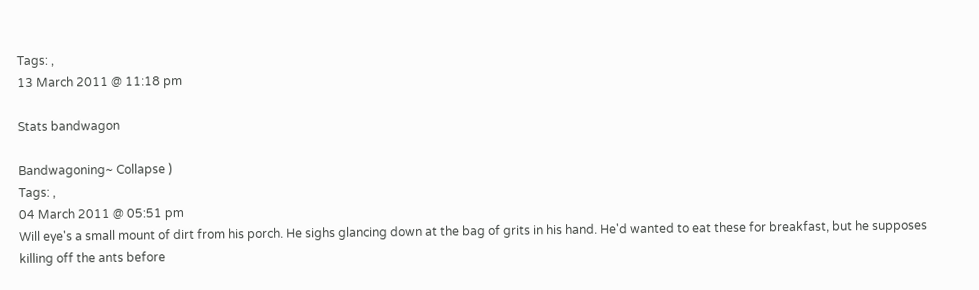Tags: ,
13 March 2011 @ 11:18 pm

Stats bandwagon

Bandwagoning~ Collapse )
Tags: ,
04 March 2011 @ 05:51 pm
Will eye's a small mount of dirt from his porch. He sighs glancing down at the bag of grits in his hand. He'd wanted to eat these for breakfast, but he supposes killing off the ants before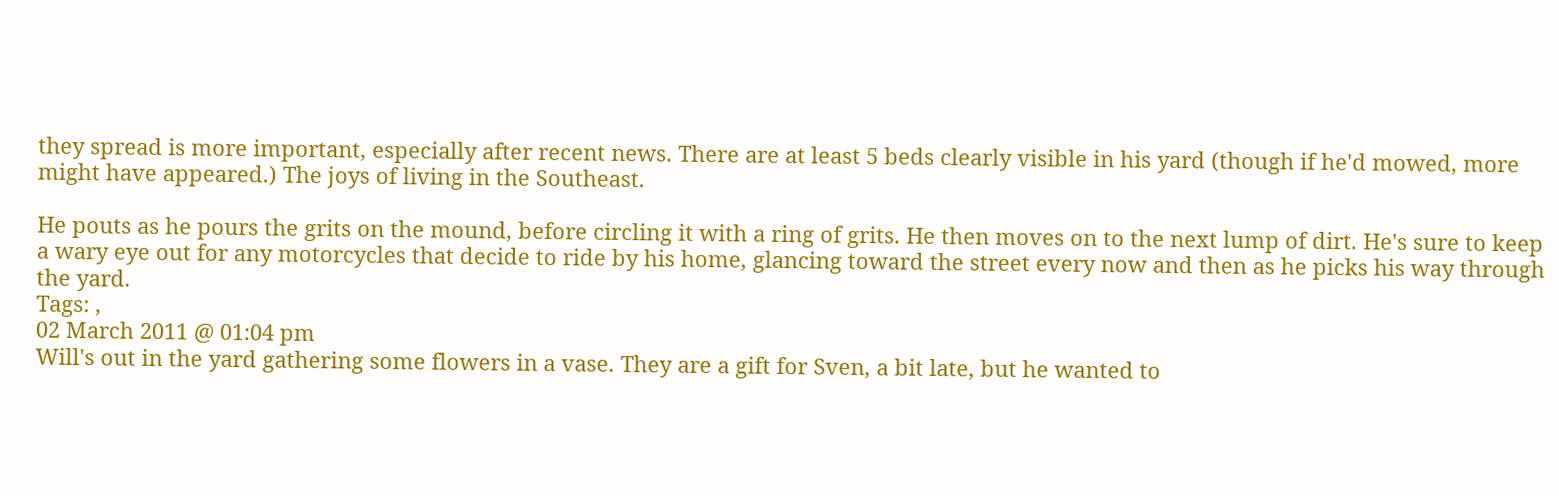they spread is more important, especially after recent news. There are at least 5 beds clearly visible in his yard (though if he'd mowed, more might have appeared.) The joys of living in the Southeast.

He pouts as he pours the grits on the mound, before circling it with a ring of grits. He then moves on to the next lump of dirt. He's sure to keep a wary eye out for any motorcycles that decide to ride by his home, glancing toward the street every now and then as he picks his way through the yard.
Tags: ,
02 March 2011 @ 01:04 pm
Will's out in the yard gathering some flowers in a vase. They are a gift for Sven, a bit late, but he wanted to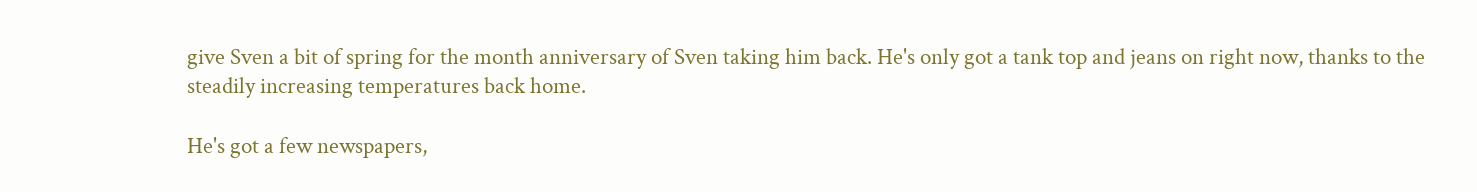give Sven a bit of spring for the month anniversary of Sven taking him back. He's only got a tank top and jeans on right now, thanks to the steadily increasing temperatures back home.

He's got a few newspapers,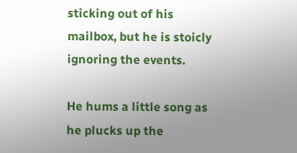sticking out of his mailbox, but he is stoicly ignoring the events.

He hums a little song as he plucks up the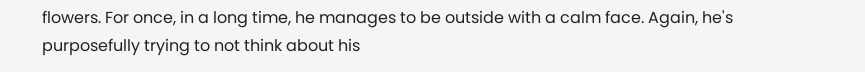flowers. For once, in a long time, he manages to be outside with a calm face. Again, he's purposefully trying to not think about his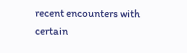recent encounters with certain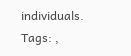individuals.
Tags: ,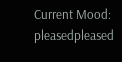Current Mood: pleasedpleased